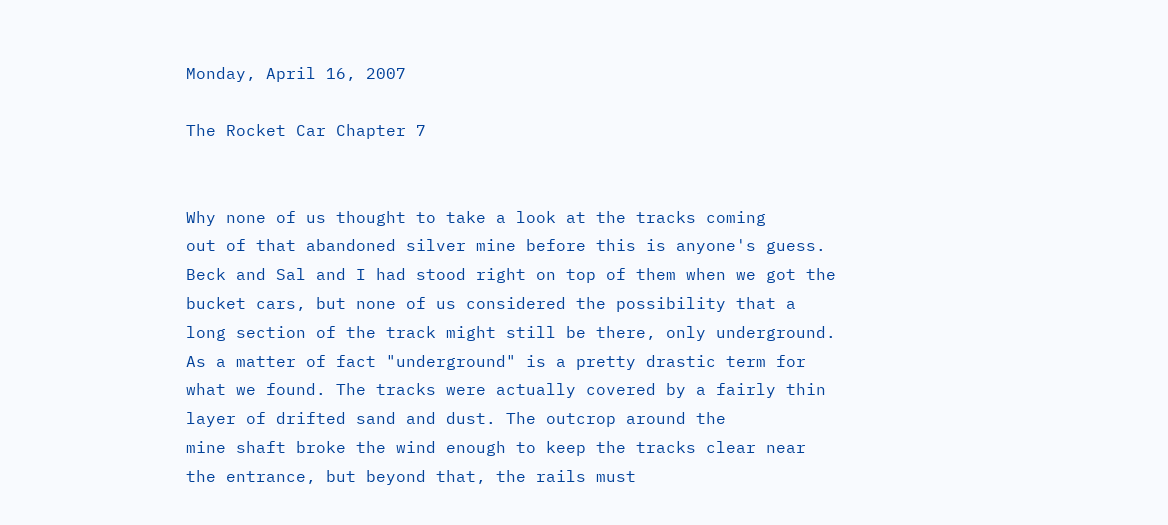Monday, April 16, 2007

The Rocket Car Chapter 7


Why none of us thought to take a look at the tracks coming
out of that abandoned silver mine before this is anyone's guess.
Beck and Sal and I had stood right on top of them when we got the
bucket cars, but none of us considered the possibility that a
long section of the track might still be there, only underground.
As a matter of fact "underground" is a pretty drastic term for
what we found. The tracks were actually covered by a fairly thin
layer of drifted sand and dust. The outcrop around the
mine shaft broke the wind enough to keep the tracks clear near
the entrance, but beyond that, the rails must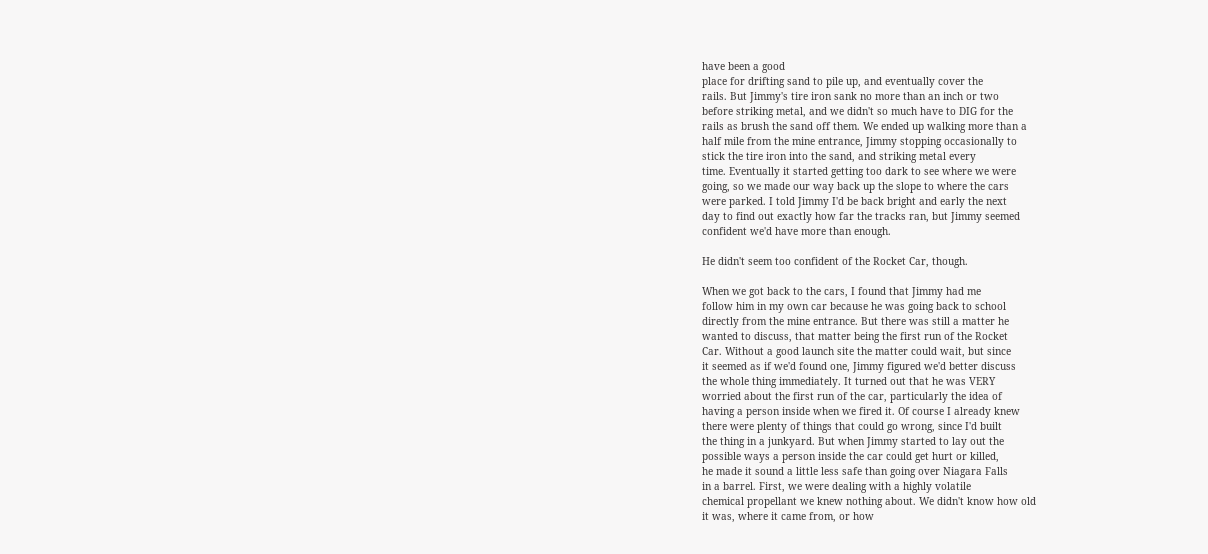have been a good
place for drifting sand to pile up, and eventually cover the
rails. But Jimmy's tire iron sank no more than an inch or two
before striking metal, and we didn't so much have to DIG for the
rails as brush the sand off them. We ended up walking more than a
half mile from the mine entrance, Jimmy stopping occasionally to
stick the tire iron into the sand, and striking metal every
time. Eventually it started getting too dark to see where we were
going, so we made our way back up the slope to where the cars
were parked. I told Jimmy I'd be back bright and early the next
day to find out exactly how far the tracks ran, but Jimmy seemed
confident we'd have more than enough.

He didn't seem too confident of the Rocket Car, though.

When we got back to the cars, I found that Jimmy had me
follow him in my own car because he was going back to school
directly from the mine entrance. But there was still a matter he
wanted to discuss, that matter being the first run of the Rocket
Car. Without a good launch site the matter could wait, but since
it seemed as if we'd found one, Jimmy figured we'd better discuss
the whole thing immediately. It turned out that he was VERY
worried about the first run of the car, particularly the idea of
having a person inside when we fired it. Of course I already knew
there were plenty of things that could go wrong, since I'd built
the thing in a junkyard. But when Jimmy started to lay out the
possible ways a person inside the car could get hurt or killed,
he made it sound a little less safe than going over Niagara Falls
in a barrel. First, we were dealing with a highly volatile
chemical propellant we knew nothing about. We didn't know how old
it was, where it came from, or how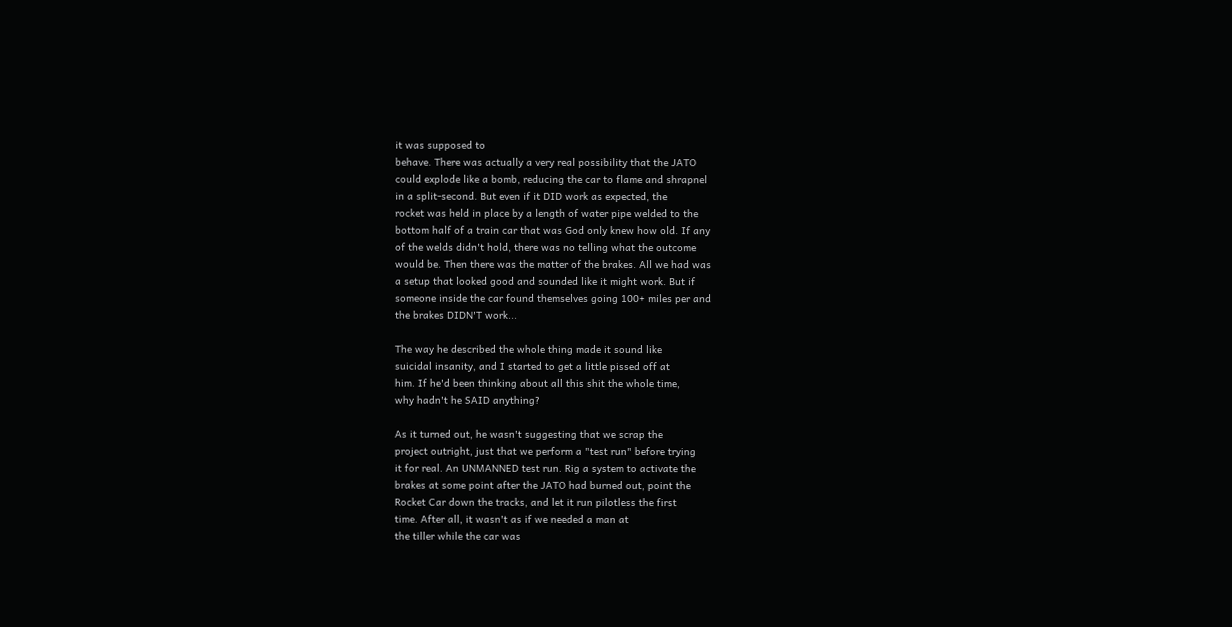it was supposed to
behave. There was actually a very real possibility that the JATO
could explode like a bomb, reducing the car to flame and shrapnel
in a split-second. But even if it DID work as expected, the
rocket was held in place by a length of water pipe welded to the
bottom half of a train car that was God only knew how old. If any
of the welds didn't hold, there was no telling what the outcome
would be. Then there was the matter of the brakes. All we had was
a setup that looked good and sounded like it might work. But if
someone inside the car found themselves going 100+ miles per and
the brakes DIDN'T work...

The way he described the whole thing made it sound like
suicidal insanity, and I started to get a little pissed off at
him. If he'd been thinking about all this shit the whole time,
why hadn't he SAID anything?

As it turned out, he wasn't suggesting that we scrap the
project outright, just that we perform a "test run" before trying
it for real. An UNMANNED test run. Rig a system to activate the
brakes at some point after the JATO had burned out, point the
Rocket Car down the tracks, and let it run pilotless the first
time. After all, it wasn't as if we needed a man at
the tiller while the car was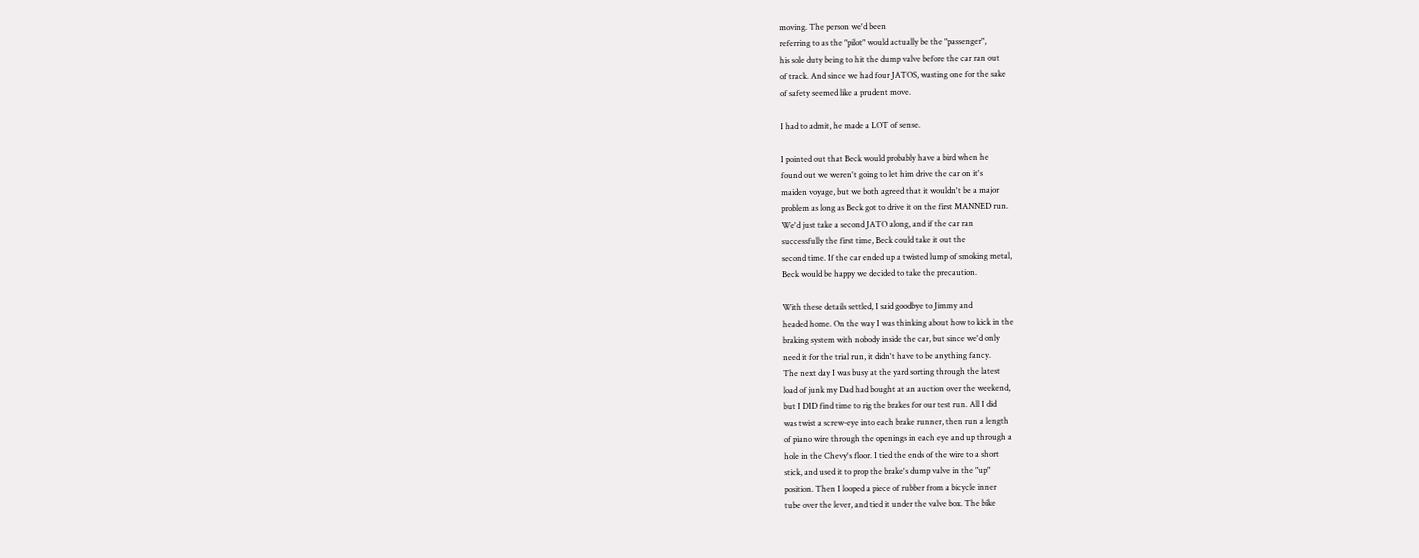moving. The person we'd been
referring to as the "pilot" would actually be the "passenger",
his sole duty being to hit the dump valve before the car ran out
of track. And since we had four JATOS, wasting one for the sake
of safety seemed like a prudent move.

I had to admit, he made a LOT of sense.

I pointed out that Beck would probably have a bird when he
found out we weren't going to let him drive the car on it's
maiden voyage, but we both agreed that it wouldn't be a major
problem as long as Beck got to drive it on the first MANNED run.
We'd just take a second JATO along, and if the car ran
successfully the first time, Beck could take it out the
second time. If the car ended up a twisted lump of smoking metal,
Beck would be happy we decided to take the precaution.

With these details settled, I said goodbye to Jimmy and
headed home. On the way I was thinking about how to kick in the
braking system with nobody inside the car, but since we'd only
need it for the trial run, it didn't have to be anything fancy.
The next day I was busy at the yard sorting through the latest
load of junk my Dad had bought at an auction over the weekend,
but I DID find time to rig the brakes for our test run. All I did
was twist a screw-eye into each brake runner, then run a length
of piano wire through the openings in each eye and up through a
hole in the Chevy's floor. I tied the ends of the wire to a short
stick, and used it to prop the brake's dump valve in the "up"
position. Then I looped a piece of rubber from a bicycle inner
tube over the lever, and tied it under the valve box. The bike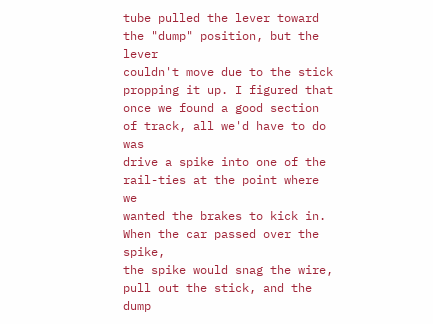tube pulled the lever toward the "dump" position, but the lever
couldn't move due to the stick propping it up. I figured that
once we found a good section of track, all we'd have to do was
drive a spike into one of the rail-ties at the point where we
wanted the brakes to kick in. When the car passed over the spike,
the spike would snag the wire, pull out the stick, and the dump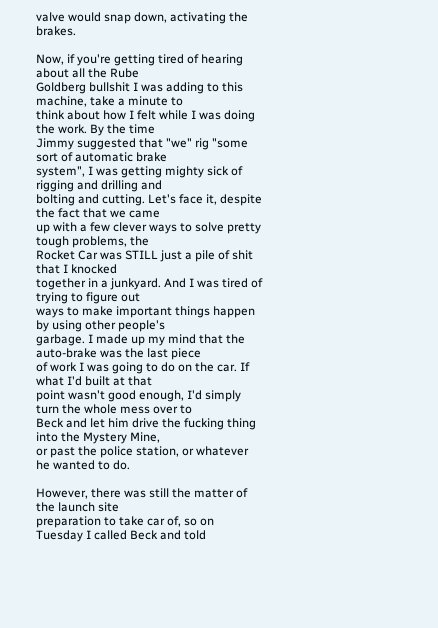valve would snap down, activating the brakes.

Now, if you're getting tired of hearing about all the Rube
Goldberg bullshit I was adding to this machine, take a minute to
think about how I felt while I was doing the work. By the time
Jimmy suggested that "we" rig "some sort of automatic brake
system", I was getting mighty sick of rigging and drilling and
bolting and cutting. Let's face it, despite the fact that we came
up with a few clever ways to solve pretty tough problems, the
Rocket Car was STILL just a pile of shit that I knocked
together in a junkyard. And I was tired of trying to figure out
ways to make important things happen by using other people's
garbage. I made up my mind that the auto-brake was the last piece
of work I was going to do on the car. If what I'd built at that
point wasn't good enough, I'd simply turn the whole mess over to
Beck and let him drive the fucking thing into the Mystery Mine,
or past the police station, or whatever he wanted to do.

However, there was still the matter of the launch site
preparation to take car of, so on Tuesday I called Beck and told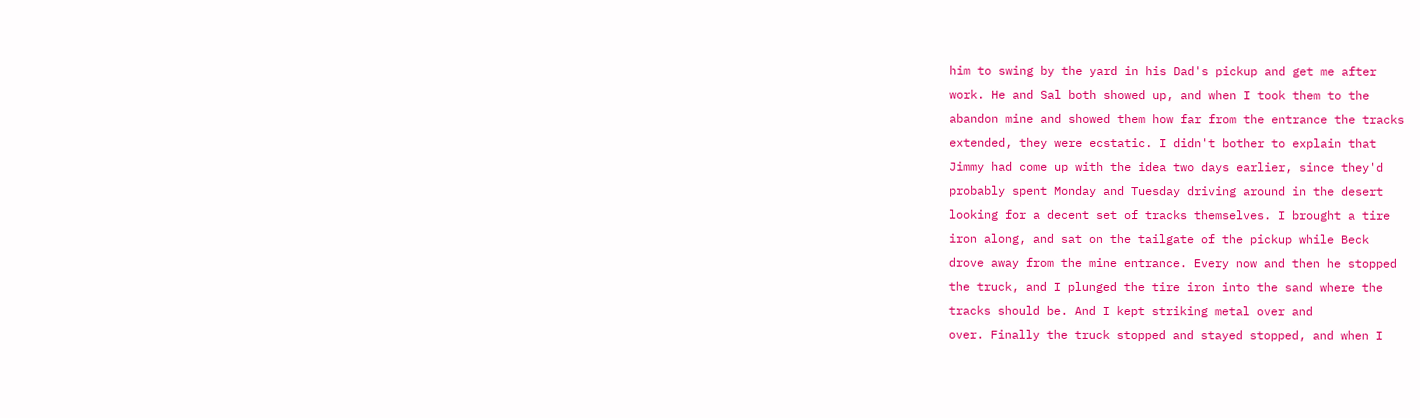him to swing by the yard in his Dad's pickup and get me after
work. He and Sal both showed up, and when I took them to the
abandon mine and showed them how far from the entrance the tracks
extended, they were ecstatic. I didn't bother to explain that
Jimmy had come up with the idea two days earlier, since they'd
probably spent Monday and Tuesday driving around in the desert
looking for a decent set of tracks themselves. I brought a tire
iron along, and sat on the tailgate of the pickup while Beck
drove away from the mine entrance. Every now and then he stopped
the truck, and I plunged the tire iron into the sand where the
tracks should be. And I kept striking metal over and
over. Finally the truck stopped and stayed stopped, and when I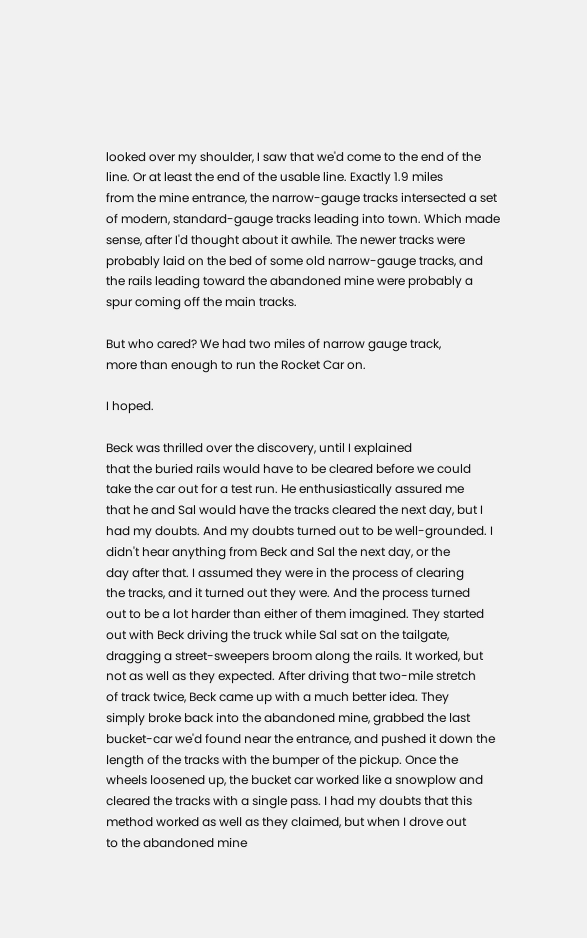looked over my shoulder, I saw that we'd come to the end of the
line. Or at least the end of the usable line. Exactly 1.9 miles
from the mine entrance, the narrow-gauge tracks intersected a set
of modern, standard-gauge tracks leading into town. Which made
sense, after I'd thought about it awhile. The newer tracks were
probably laid on the bed of some old narrow-gauge tracks, and
the rails leading toward the abandoned mine were probably a
spur coming off the main tracks.

But who cared? We had two miles of narrow gauge track,
more than enough to run the Rocket Car on.

I hoped.

Beck was thrilled over the discovery, until I explained
that the buried rails would have to be cleared before we could
take the car out for a test run. He enthusiastically assured me
that he and Sal would have the tracks cleared the next day, but I
had my doubts. And my doubts turned out to be well-grounded. I
didn't hear anything from Beck and Sal the next day, or the
day after that. I assumed they were in the process of clearing
the tracks, and it turned out they were. And the process turned
out to be a lot harder than either of them imagined. They started
out with Beck driving the truck while Sal sat on the tailgate,
dragging a street-sweepers broom along the rails. It worked, but
not as well as they expected. After driving that two-mile stretch
of track twice, Beck came up with a much better idea. They
simply broke back into the abandoned mine, grabbed the last
bucket-car we'd found near the entrance, and pushed it down the
length of the tracks with the bumper of the pickup. Once the
wheels loosened up, the bucket car worked like a snowplow and
cleared the tracks with a single pass. I had my doubts that this
method worked as well as they claimed, but when I drove out
to the abandoned mine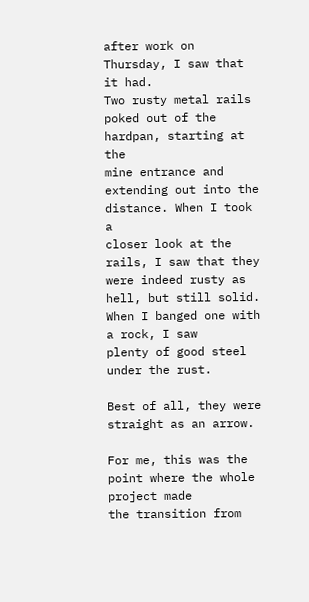after work on Thursday, I saw that it had.
Two rusty metal rails poked out of the hardpan, starting at the
mine entrance and extending out into the distance. When I took a
closer look at the rails, I saw that they were indeed rusty as
hell, but still solid. When I banged one with a rock, I saw
plenty of good steel under the rust.

Best of all, they were straight as an arrow.

For me, this was the point where the whole project made
the transition from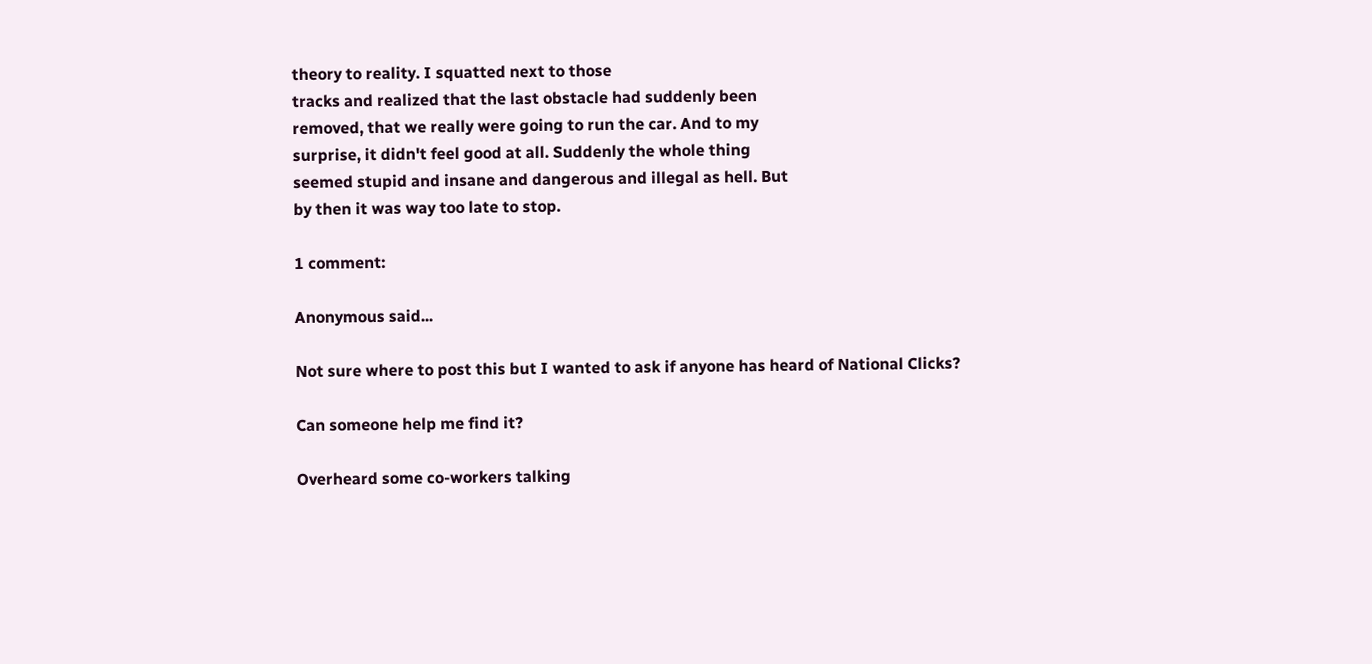theory to reality. I squatted next to those
tracks and realized that the last obstacle had suddenly been
removed, that we really were going to run the car. And to my
surprise, it didn't feel good at all. Suddenly the whole thing
seemed stupid and insane and dangerous and illegal as hell. But
by then it was way too late to stop.

1 comment:

Anonymous said...

Not sure where to post this but I wanted to ask if anyone has heard of National Clicks?

Can someone help me find it?

Overheard some co-workers talking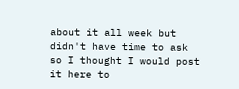about it all week but didn't have time to ask so I thought I would post it here to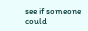see if someone could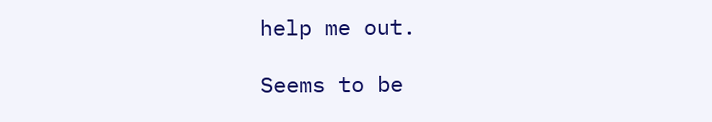help me out.

Seems to be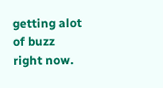getting alot of buzz right now.